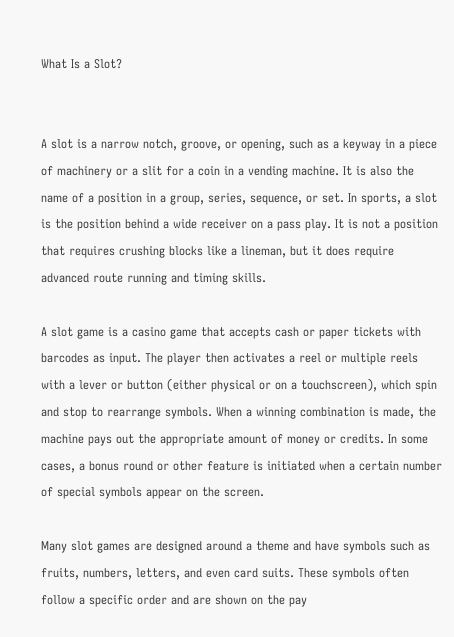What Is a Slot?


A slot is a narrow notch, groove, or opening, such as a keyway in a piece of machinery or a slit for a coin in a vending machine. It is also the name of a position in a group, series, sequence, or set. In sports, a slot is the position behind a wide receiver on a pass play. It is not a position that requires crushing blocks like a lineman, but it does require advanced route running and timing skills.

A slot game is a casino game that accepts cash or paper tickets with barcodes as input. The player then activates a reel or multiple reels with a lever or button (either physical or on a touchscreen), which spin and stop to rearrange symbols. When a winning combination is made, the machine pays out the appropriate amount of money or credits. In some cases, a bonus round or other feature is initiated when a certain number of special symbols appear on the screen.

Many slot games are designed around a theme and have symbols such as fruits, numbers, letters, and even card suits. These symbols often follow a specific order and are shown on the pay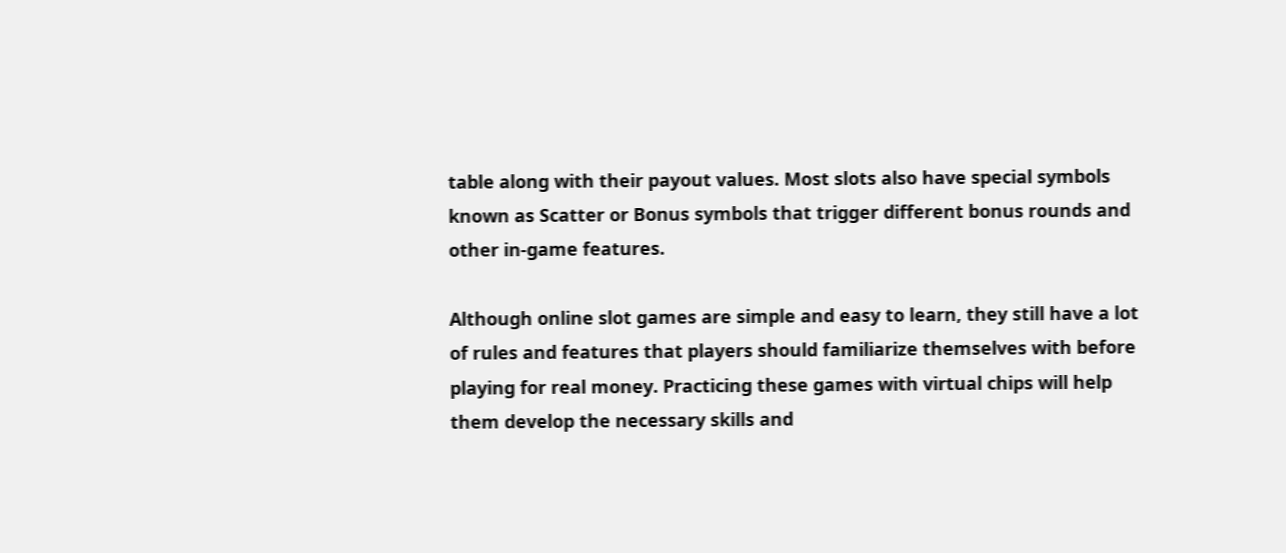table along with their payout values. Most slots also have special symbols known as Scatter or Bonus symbols that trigger different bonus rounds and other in-game features.

Although online slot games are simple and easy to learn, they still have a lot of rules and features that players should familiarize themselves with before playing for real money. Practicing these games with virtual chips will help them develop the necessary skills and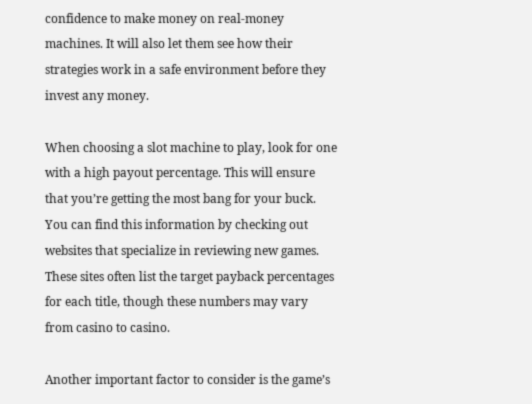confidence to make money on real-money machines. It will also let them see how their strategies work in a safe environment before they invest any money.

When choosing a slot machine to play, look for one with a high payout percentage. This will ensure that you’re getting the most bang for your buck. You can find this information by checking out websites that specialize in reviewing new games. These sites often list the target payback percentages for each title, though these numbers may vary from casino to casino.

Another important factor to consider is the game’s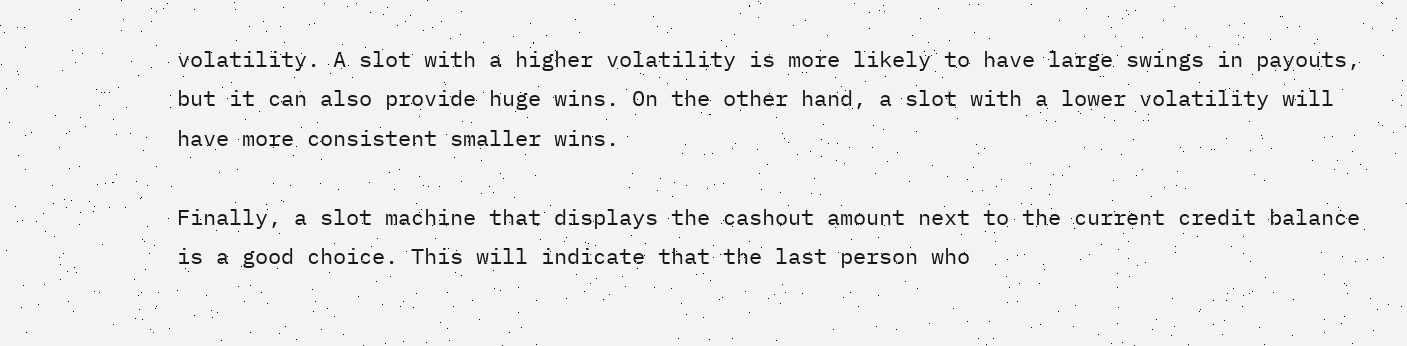volatility. A slot with a higher volatility is more likely to have large swings in payouts, but it can also provide huge wins. On the other hand, a slot with a lower volatility will have more consistent smaller wins.

Finally, a slot machine that displays the cashout amount next to the current credit balance is a good choice. This will indicate that the last person who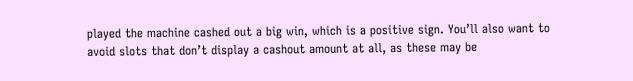played the machine cashed out a big win, which is a positive sign. You’ll also want to avoid slots that don’t display a cashout amount at all, as these may be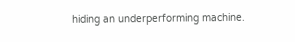hiding an underperforming machine.